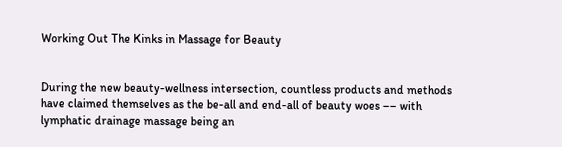Working Out The Kinks in Massage for Beauty


During the new beauty-wellness intersection, countless products and methods have claimed themselves as the be-all and end-all of beauty woes –– with lymphatic drainage massage being an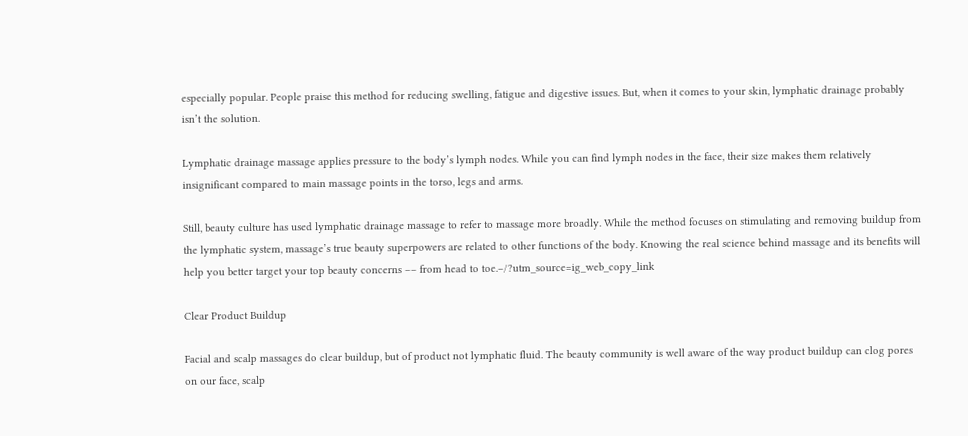especially popular. People praise this method for reducing swelling, fatigue and digestive issues. But, when it comes to your skin, lymphatic drainage probably isn’t the solution.

Lymphatic drainage massage applies pressure to the body’s lymph nodes. While you can find lymph nodes in the face, their size makes them relatively insignificant compared to main massage points in the torso, legs and arms.

Still, beauty culture has used lymphatic drainage massage to refer to massage more broadly. While the method focuses on stimulating and removing buildup from the lymphatic system, massage’s true beauty superpowers are related to other functions of the body. Knowing the real science behind massage and its benefits will help you better target your top beauty concerns –– from head to toe.–/?utm_source=ig_web_copy_link

Clear Product Buildup

Facial and scalp massages do clear buildup, but of product not lymphatic fluid. The beauty community is well aware of the way product buildup can clog pores on our face, scalp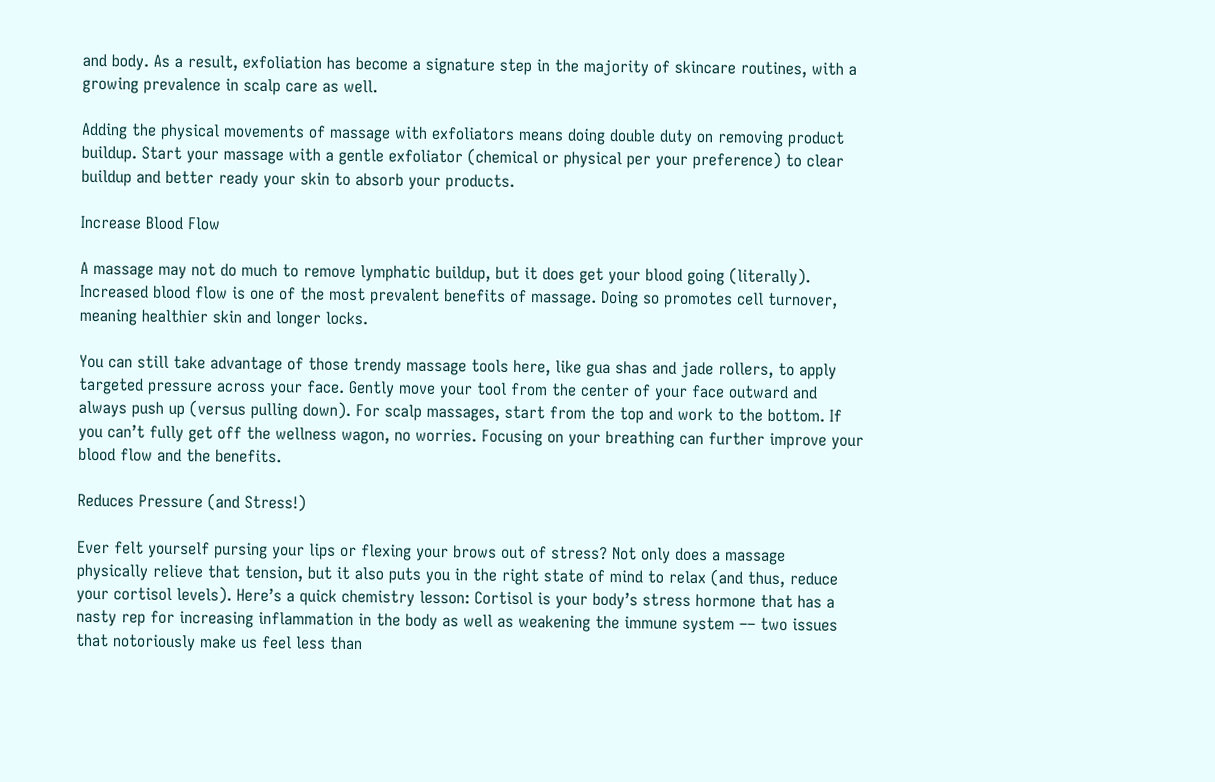and body. As a result, exfoliation has become a signature step in the majority of skincare routines, with a growing prevalence in scalp care as well.

Adding the physical movements of massage with exfoliators means doing double duty on removing product buildup. Start your massage with a gentle exfoliator (chemical or physical per your preference) to clear buildup and better ready your skin to absorb your products.

Increase Blood Flow

A massage may not do much to remove lymphatic buildup, but it does get your blood going (literally). Increased blood flow is one of the most prevalent benefits of massage. Doing so promotes cell turnover, meaning healthier skin and longer locks.

You can still take advantage of those trendy massage tools here, like gua shas and jade rollers, to apply targeted pressure across your face. Gently move your tool from the center of your face outward and always push up (versus pulling down). For scalp massages, start from the top and work to the bottom. If you can’t fully get off the wellness wagon, no worries. Focusing on your breathing can further improve your blood flow and the benefits.

Reduces Pressure (and Stress!)

Ever felt yourself pursing your lips or flexing your brows out of stress? Not only does a massage  physically relieve that tension, but it also puts you in the right state of mind to relax (and thus, reduce your cortisol levels). Here’s a quick chemistry lesson: Cortisol is your body’s stress hormone that has a nasty rep for increasing inflammation in the body as well as weakening the immune system –– two issues that notoriously make us feel less than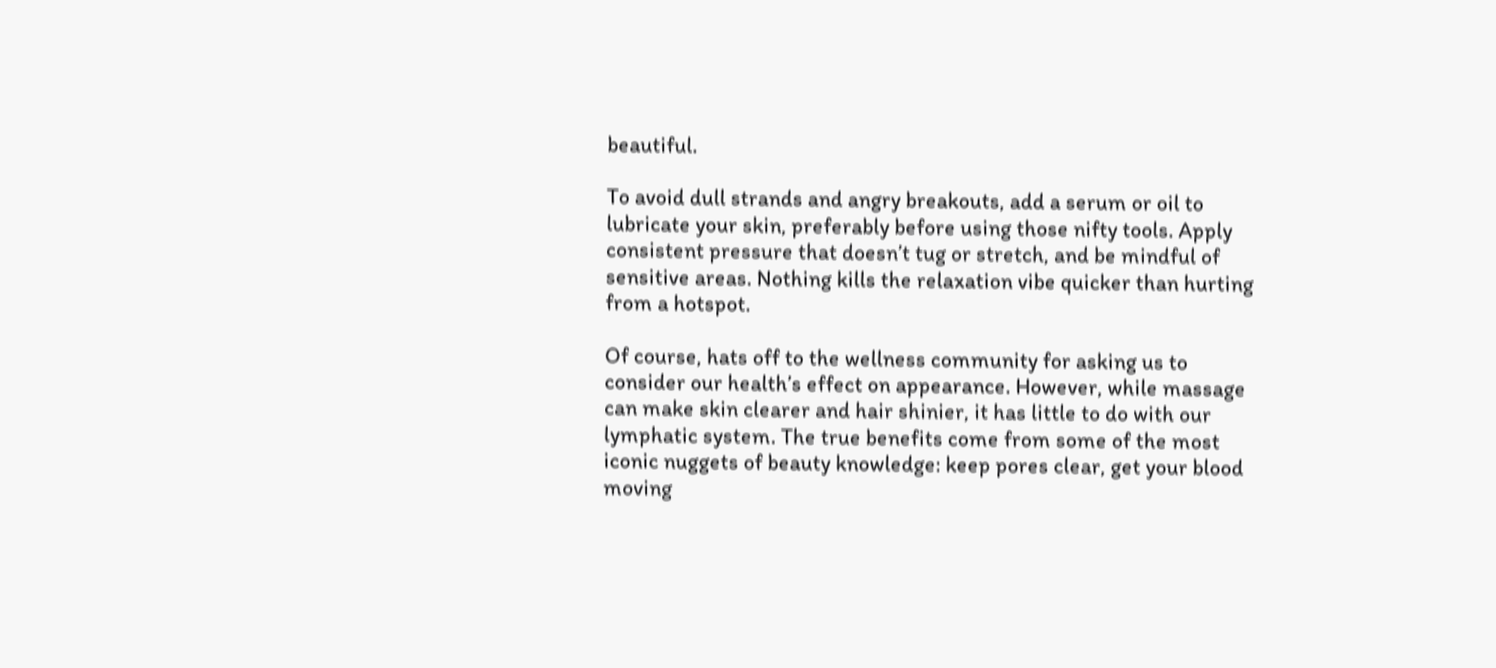beautiful.

To avoid dull strands and angry breakouts, add a serum or oil to lubricate your skin, preferably before using those nifty tools. Apply consistent pressure that doesn’t tug or stretch, and be mindful of sensitive areas. Nothing kills the relaxation vibe quicker than hurting from a hotspot.

Of course, hats off to the wellness community for asking us to consider our health’s effect on appearance. However, while massage can make skin clearer and hair shinier, it has little to do with our lymphatic system. The true benefits come from some of the most iconic nuggets of beauty knowledge: keep pores clear, get your blood moving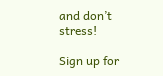and don’t stress!

Sign up for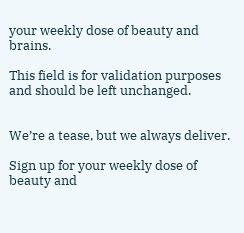your weekly dose of beauty and brains.

This field is for validation purposes and should be left unchanged.


We’re a tease, but we always deliver.

Sign up for your weekly dose of beauty and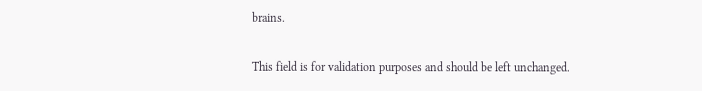brains.

This field is for validation purposes and should be left unchanged.